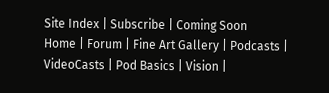Site Index | Subscribe | Coming Soon
Home | Forum | Fine Art Gallery | Podcasts | VideoCasts | Pod Basics | Vision |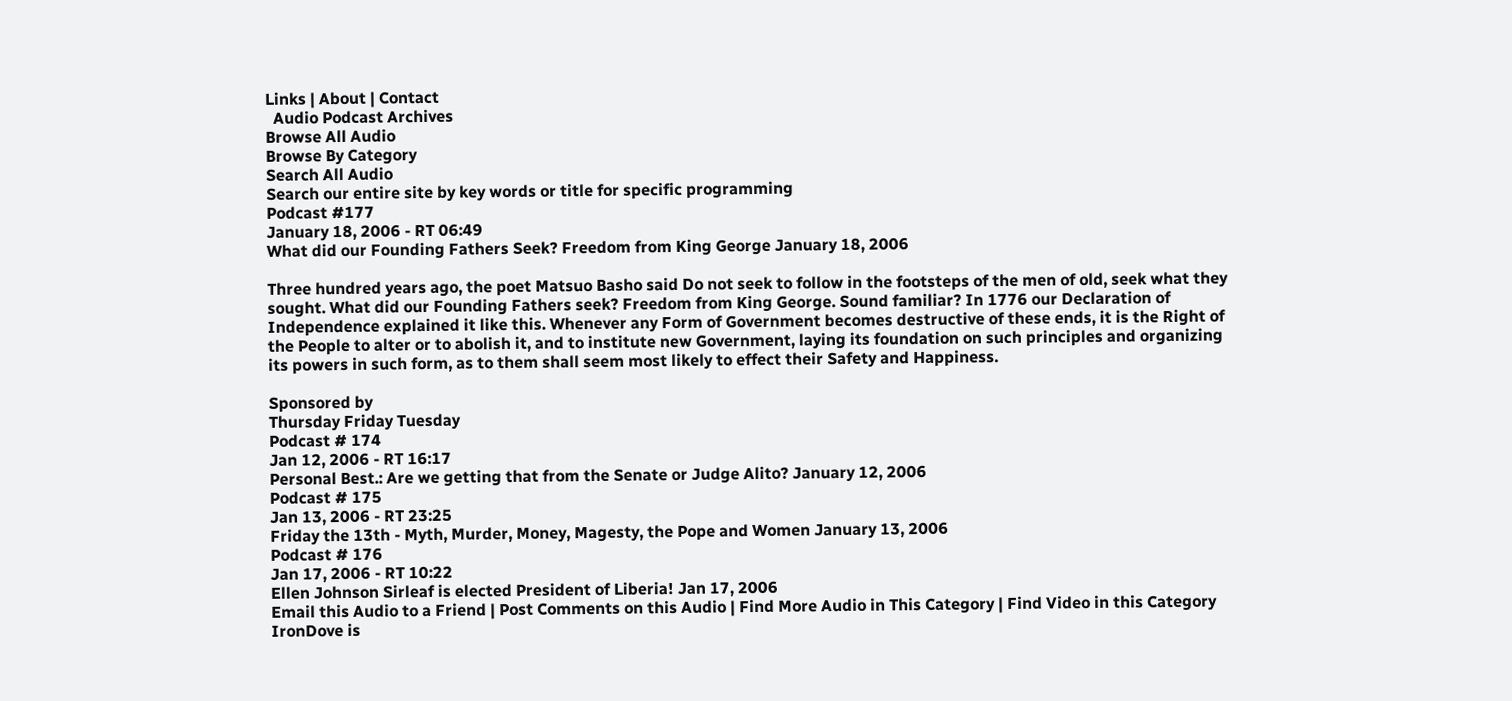Links | About | Contact
  Audio Podcast Archives
Browse All Audio
Browse By Category
Search All Audio
Search our entire site by key words or title for specific programming
Podcast #177
January 18, 2006 - RT 06:49
What did our Founding Fathers Seek? Freedom from King George January 18, 2006

Three hundred years ago, the poet Matsuo Basho said Do not seek to follow in the footsteps of the men of old, seek what they sought. What did our Founding Fathers seek? Freedom from King George. Sound familiar? In 1776 our Declaration of Independence explained it like this. Whenever any Form of Government becomes destructive of these ends, it is the Right of the People to alter or to abolish it, and to institute new Government, laying its foundation on such principles and organizing its powers in such form, as to them shall seem most likely to effect their Safety and Happiness.

Sponsored by
Thursday Friday Tuesday
Podcast # 174
Jan 12, 2006 - RT 16:17
Personal Best.: Are we getting that from the Senate or Judge Alito? January 12, 2006
Podcast # 175
Jan 13, 2006 - RT 23:25
Friday the 13th - Myth, Murder, Money, Magesty, the Pope and Women January 13, 2006
Podcast # 176
Jan 17, 2006 - RT 10:22
Ellen Johnson Sirleaf is elected President of Liberia! Jan 17, 2006
Email this Audio to a Friend | Post Comments on this Audio | Find More Audio in This Category | Find Video in this Category
IronDove is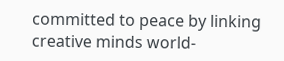committed to peace by linking creative minds world-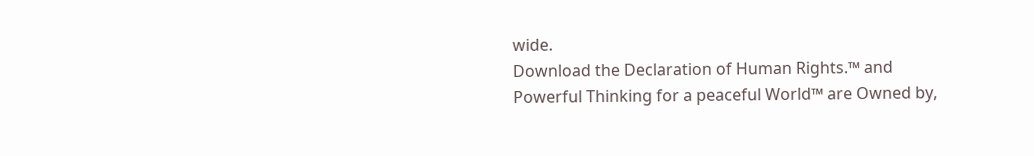wide.
Download the Declaration of Human Rights.™ and Powerful Thinking for a peaceful World™ are Owned by,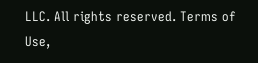LLC. All rights reserved. Terms of Use,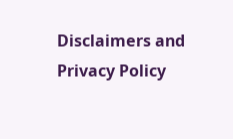Disclaimers and Privacy Policy